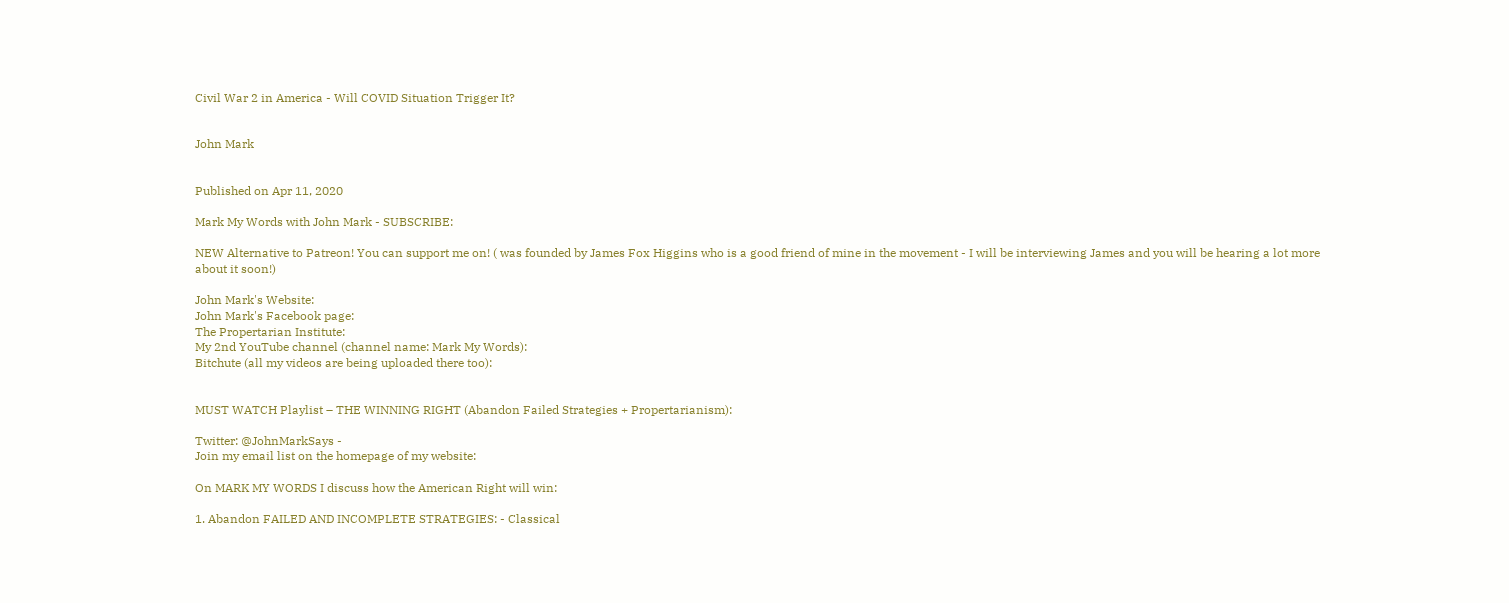Civil War 2 in America - Will COVID Situation Trigger It?


John Mark


Published on Apr 11, 2020

Mark My Words with John Mark - SUBSCRIBE:

NEW Alternative to Patreon! You can support me on! ( was founded by James Fox Higgins who is a good friend of mine in the movement - I will be interviewing James and you will be hearing a lot more about it soon!)

John Mark's Website:
John Mark's Facebook page:
The Propertarian Institute:
My 2nd YouTube channel (channel name: Mark My Words):
Bitchute (all my videos are being uploaded there too):


MUST WATCH Playlist – THE WINNING RIGHT (Abandon Failed Strategies + Propertarianism):

Twitter: @JohnMarkSays -
Join my email list on the homepage of my website:

On MARK MY WORDS I discuss how the American Right will win:

1. Abandon FAILED AND INCOMPLETE STRATEGIES: - Classical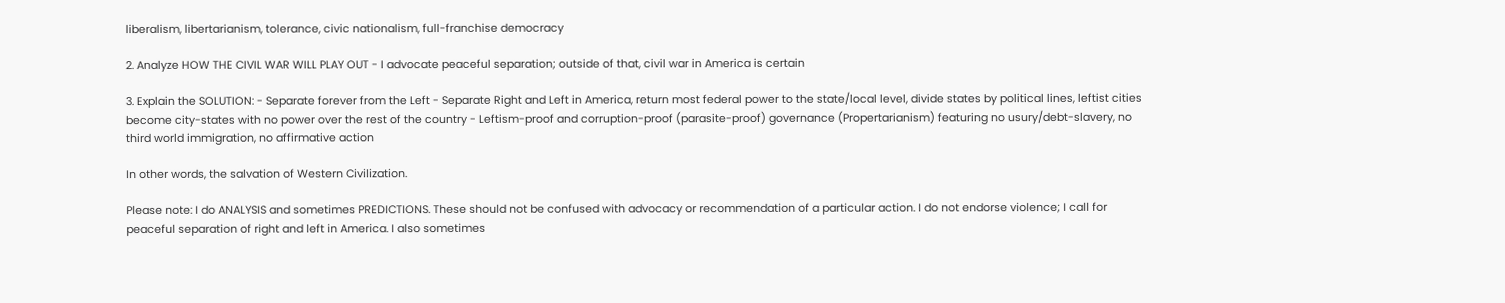liberalism, libertarianism, tolerance, civic nationalism, full-franchise democracy

2. Analyze HOW THE CIVIL WAR WILL PLAY OUT - I advocate peaceful separation; outside of that, civil war in America is certain

3. Explain the SOLUTION: - Separate forever from the Left - Separate Right and Left in America, return most federal power to the state/local level, divide states by political lines, leftist cities become city-states with no power over the rest of the country - Leftism-proof and corruption-proof (parasite-proof) governance (Propertarianism) featuring no usury/debt-slavery, no third world immigration, no affirmative action

In other words, the salvation of Western Civilization.

Please note: I do ANALYSIS and sometimes PREDICTIONS. These should not be confused with advocacy or recommendation of a particular action. I do not endorse violence; I call for peaceful separation of right and left in America. I also sometimes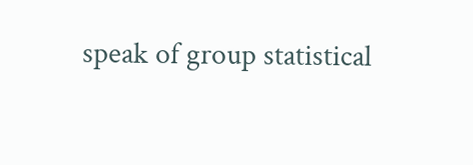speak of group statistical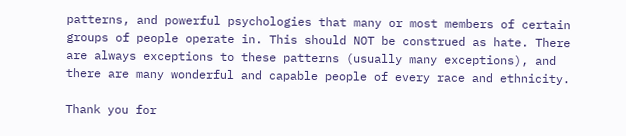patterns, and powerful psychologies that many or most members of certain groups of people operate in. This should NOT be construed as hate. There are always exceptions to these patterns (usually many exceptions), and there are many wonderful and capable people of every race and ethnicity.

Thank you for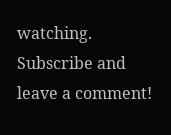watching. Subscribe and leave a comment!